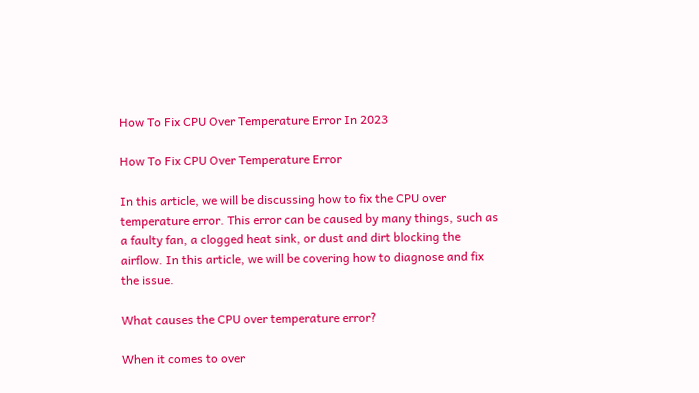How To Fix CPU Over Temperature Error In 2023

How To Fix CPU Over Temperature Error

In this article, we will be discussing how to fix the CPU over temperature error. This error can be caused by many things, such as a faulty fan, a clogged heat sink, or dust and dirt blocking the airflow. In this article, we will be covering how to diagnose and fix the issue.

What causes the CPU over temperature error?

When it comes to over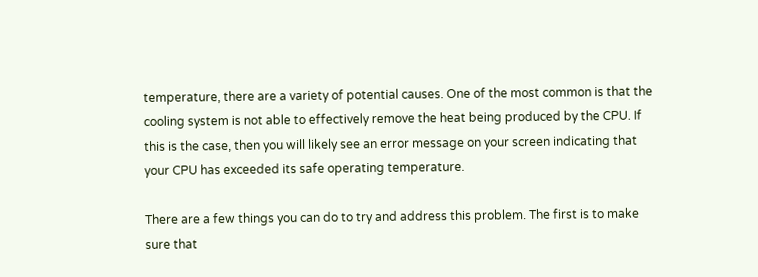temperature, there are a variety of potential causes. One of the most common is that the cooling system is not able to effectively remove the heat being produced by the CPU. If this is the case, then you will likely see an error message on your screen indicating that your CPU has exceeded its safe operating temperature.

There are a few things you can do to try and address this problem. The first is to make sure that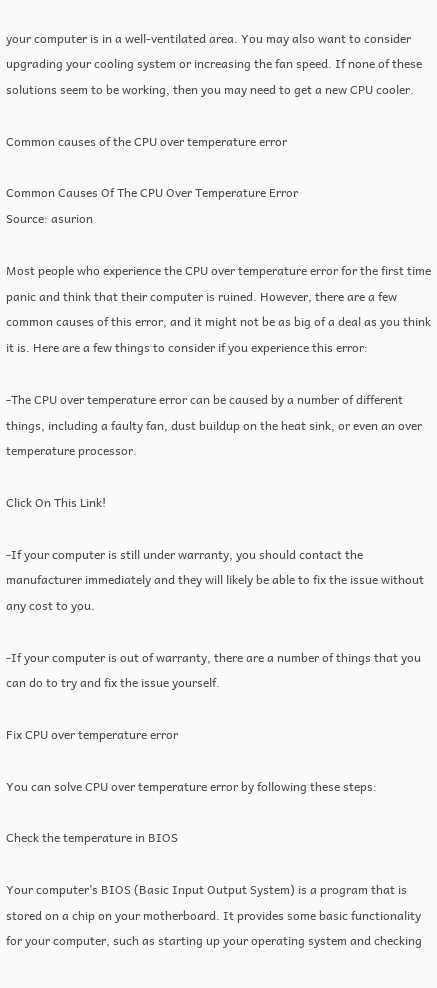your computer is in a well-ventilated area. You may also want to consider upgrading your cooling system or increasing the fan speed. If none of these solutions seem to be working, then you may need to get a new CPU cooler.

Common causes of the CPU over temperature error

Common Causes Of The CPU Over Temperature Error
Source: asurion

Most people who experience the CPU over temperature error for the first time panic and think that their computer is ruined. However, there are a few common causes of this error, and it might not be as big of a deal as you think it is. Here are a few things to consider if you experience this error:

-The CPU over temperature error can be caused by a number of different things, including a faulty fan, dust buildup on the heat sink, or even an over temperature processor.

Click On This Link!

-If your computer is still under warranty, you should contact the manufacturer immediately and they will likely be able to fix the issue without any cost to you.

-If your computer is out of warranty, there are a number of things that you can do to try and fix the issue yourself.

Fix CPU over temperature error

You can solve CPU over temperature error by following these steps:

Check the temperature in BIOS

Your computer’s BIOS (Basic Input Output System) is a program that is stored on a chip on your motherboard. It provides some basic functionality for your computer, such as starting up your operating system and checking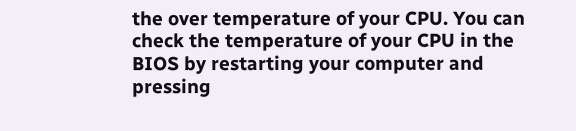the over temperature of your CPU. You can check the temperature of your CPU in the BIOS by restarting your computer and pressing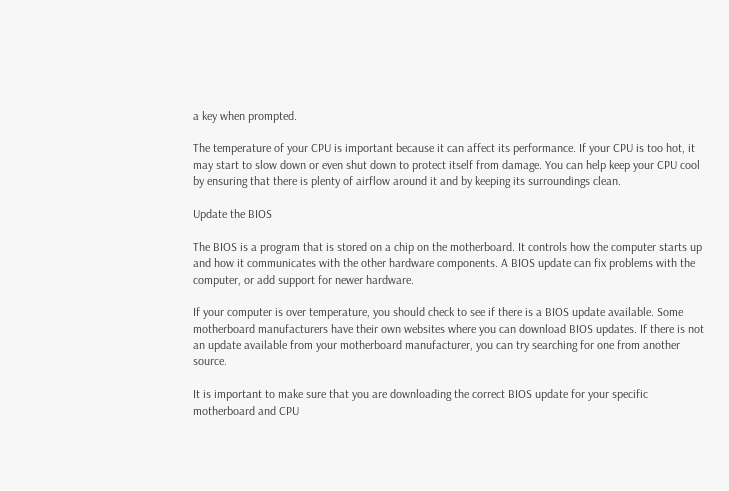a key when prompted.

The temperature of your CPU is important because it can affect its performance. If your CPU is too hot, it may start to slow down or even shut down to protect itself from damage. You can help keep your CPU cool by ensuring that there is plenty of airflow around it and by keeping its surroundings clean.

Update the BIOS

The BIOS is a program that is stored on a chip on the motherboard. It controls how the computer starts up and how it communicates with the other hardware components. A BIOS update can fix problems with the computer, or add support for newer hardware.

If your computer is over temperature, you should check to see if there is a BIOS update available. Some motherboard manufacturers have their own websites where you can download BIOS updates. If there is not an update available from your motherboard manufacturer, you can try searching for one from another source.

It is important to make sure that you are downloading the correct BIOS update for your specific motherboard and CPU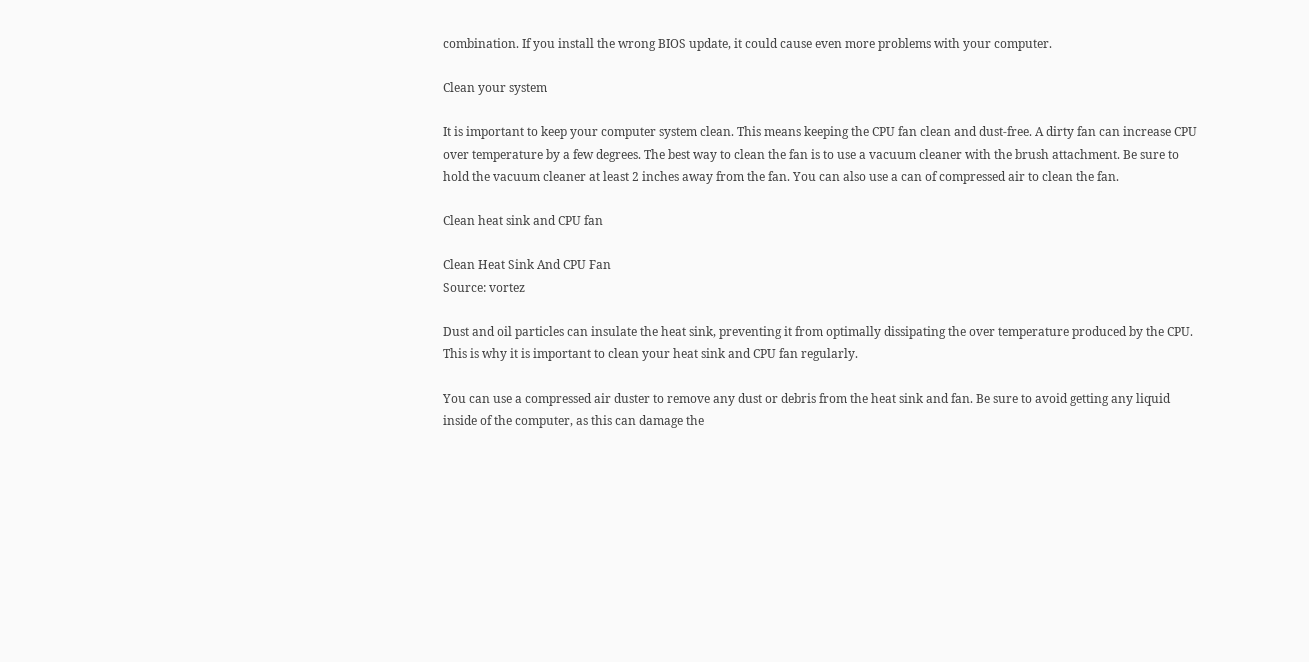combination. If you install the wrong BIOS update, it could cause even more problems with your computer.

Clean your system

It is important to keep your computer system clean. This means keeping the CPU fan clean and dust-free. A dirty fan can increase CPU over temperature by a few degrees. The best way to clean the fan is to use a vacuum cleaner with the brush attachment. Be sure to hold the vacuum cleaner at least 2 inches away from the fan. You can also use a can of compressed air to clean the fan.

Clean heat sink and CPU fan

Clean Heat Sink And CPU Fan
Source: vortez

Dust and oil particles can insulate the heat sink, preventing it from optimally dissipating the over temperature produced by the CPU. This is why it is important to clean your heat sink and CPU fan regularly.

You can use a compressed air duster to remove any dust or debris from the heat sink and fan. Be sure to avoid getting any liquid inside of the computer, as this can damage the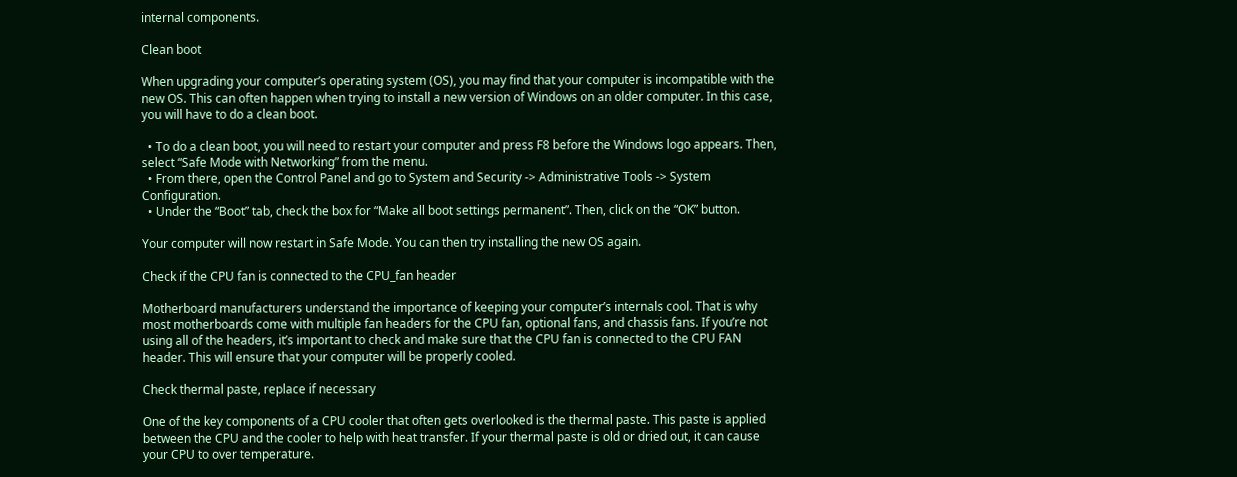internal components.

Clean boot

When upgrading your computer’s operating system (OS), you may find that your computer is incompatible with the new OS. This can often happen when trying to install a new version of Windows on an older computer. In this case, you will have to do a clean boot.

  • To do a clean boot, you will need to restart your computer and press F8 before the Windows logo appears. Then, select “Safe Mode with Networking” from the menu.
  • From there, open the Control Panel and go to System and Security -> Administrative Tools -> System Configuration.
  • Under the “Boot” tab, check the box for “Make all boot settings permanent”. Then, click on the “OK” button.

Your computer will now restart in Safe Mode. You can then try installing the new OS again.

Check if the CPU fan is connected to the CPU_fan header

Motherboard manufacturers understand the importance of keeping your computer’s internals cool. That is why most motherboards come with multiple fan headers for the CPU fan, optional fans, and chassis fans. If you’re not using all of the headers, it’s important to check and make sure that the CPU fan is connected to the CPU FAN header. This will ensure that your computer will be properly cooled.

Check thermal paste, replace if necessary

One of the key components of a CPU cooler that often gets overlooked is the thermal paste. This paste is applied between the CPU and the cooler to help with heat transfer. If your thermal paste is old or dried out, it can cause your CPU to over temperature.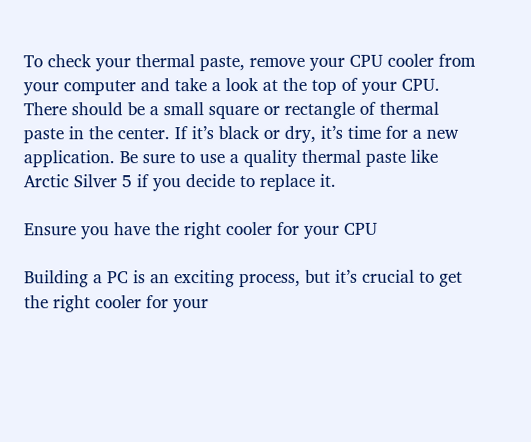To check your thermal paste, remove your CPU cooler from your computer and take a look at the top of your CPU. There should be a small square or rectangle of thermal paste in the center. If it’s black or dry, it’s time for a new application. Be sure to use a quality thermal paste like Arctic Silver 5 if you decide to replace it.

Ensure you have the right cooler for your CPU

Building a PC is an exciting process, but it’s crucial to get the right cooler for your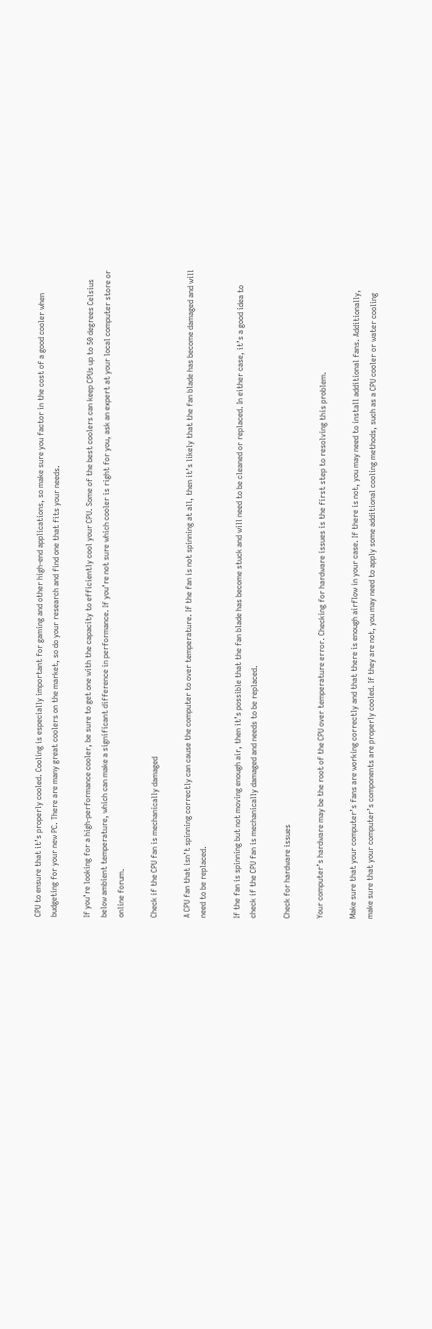CPU to ensure that it’s properly cooled. Cooling is especially important for gaming and other high-end applications, so make sure you factor in the cost of a good cooler when budgeting for your new PC. There are many great coolers on the market, so do your research and find one that fits your needs.

If you’re looking for a high-performance cooler, be sure to get one with the capacity to efficiently cool your CPU. Some of the best coolers can keep CPUs up to 50 degrees Celsius below ambient temperature, which can make a significant difference in performance. If you’re not sure which cooler is right for you, ask an expert at your local computer store or online forum.

Check if the CPU fan is mechanically damaged

A CPU fan that isn’t spinning correctly can cause the computer to over temperature. If the fan is not spinning at all, then it’s likely that the fan blade has become damaged and will need to be replaced.

If the fan is spinning but not moving enough air, then it’s possible that the fan blade has become stuck and will need to be cleaned or replaced. In either case, it’s a good idea to check if the CPU fan is mechanically damaged and needs to be replaced.

Check for hardware issues

Your computer’s hardware may be the root of the CPU over temperature error. Checking for hardware issues is the first step to resolving this problem.

Make sure that your computer’s fans are working correctly and that there is enough airflow in your case. If there is not, you may need to install additional fans. Additionally, make sure that your computer’s components are properly cooled. If they are not, you may need to apply some additional cooling methods, such as a CPU cooler or water cooling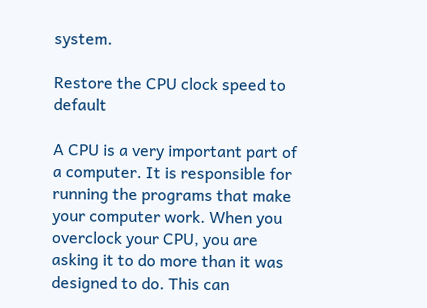system.

Restore the CPU clock speed to default

A CPU is a very important part of a computer. It is responsible for running the programs that make your computer work. When you overclock your CPU, you are asking it to do more than it was designed to do. This can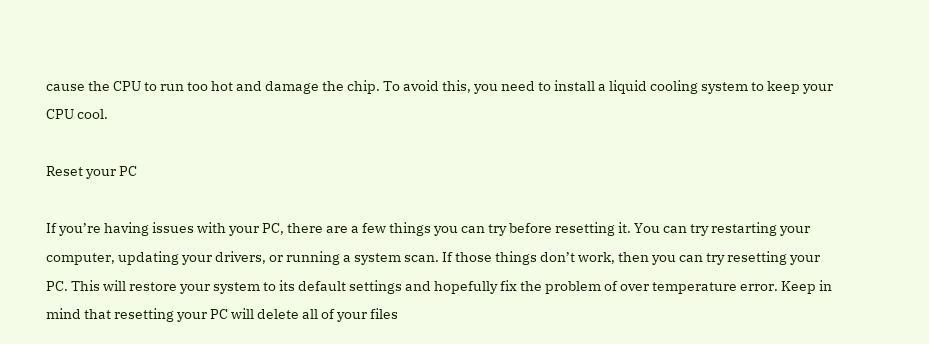cause the CPU to run too hot and damage the chip. To avoid this, you need to install a liquid cooling system to keep your CPU cool.

Reset your PC

If you’re having issues with your PC, there are a few things you can try before resetting it. You can try restarting your computer, updating your drivers, or running a system scan. If those things don’t work, then you can try resetting your PC. This will restore your system to its default settings and hopefully fix the problem of over temperature error. Keep in mind that resetting your PC will delete all of your files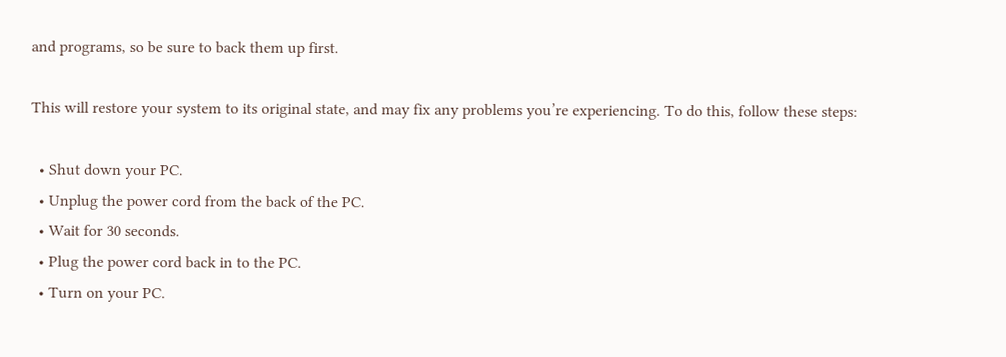and programs, so be sure to back them up first.

This will restore your system to its original state, and may fix any problems you’re experiencing. To do this, follow these steps:

  • Shut down your PC.
  • Unplug the power cord from the back of the PC.
  • Wait for 30 seconds.
  • Plug the power cord back in to the PC.
  • Turn on your PC.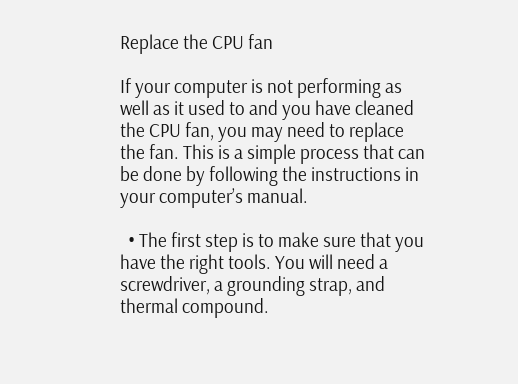Replace the CPU fan

If your computer is not performing as well as it used to and you have cleaned the CPU fan, you may need to replace the fan. This is a simple process that can be done by following the instructions in your computer’s manual.

  • The first step is to make sure that you have the right tools. You will need a screwdriver, a grounding strap, and thermal compound.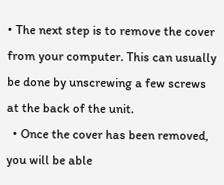• The next step is to remove the cover from your computer. This can usually be done by unscrewing a few screws at the back of the unit.
  • Once the cover has been removed, you will be able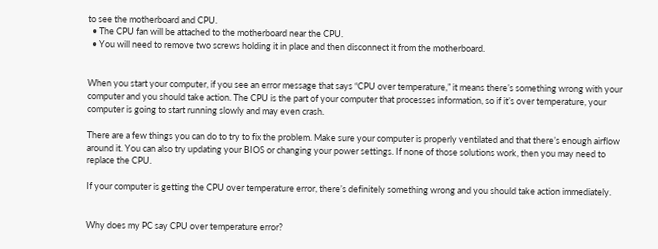to see the motherboard and CPU.
  • The CPU fan will be attached to the motherboard near the CPU.
  • You will need to remove two screws holding it in place and then disconnect it from the motherboard.


When you start your computer, if you see an error message that says “CPU over temperature,” it means there’s something wrong with your computer and you should take action. The CPU is the part of your computer that processes information, so if it’s over temperature, your computer is going to start running slowly and may even crash.

There are a few things you can do to try to fix the problem. Make sure your computer is properly ventilated and that there’s enough airflow around it. You can also try updating your BIOS or changing your power settings. If none of those solutions work, then you may need to replace the CPU.

If your computer is getting the CPU over temperature error, there’s definitely something wrong and you should take action immediately.


Why does my PC say CPU over temperature error?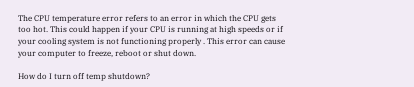The CPU temperature error refers to an error in which the CPU gets too hot. This could happen if your CPU is running at high speeds or if your cooling system is not functioning properly . This error can cause your computer to freeze, reboot or shut down.

How do I turn off temp shutdown?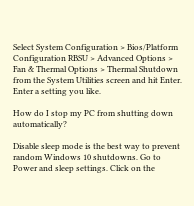Select System Configuration > Bios/Platform Configuration RBSU > Advanced Options > Fan & Thermal Options > Thermal Shutdown from the System Utilities screen and hit Enter. Enter a setting you like.

How do I stop my PC from shutting down automatically?

Disable sleep mode is the best way to prevent random Windows 10 shutdowns. Go to Power and sleep settings. Click on the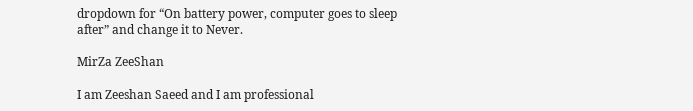dropdown for “On battery power, computer goes to sleep after” and change it to Never.

MirZa ZeeShan

I am Zeeshan Saeed and I am professional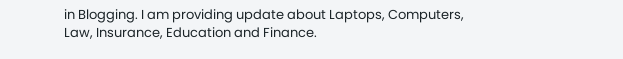in Blogging. I am providing update about Laptops, Computers, Law, Insurance, Education and Finance.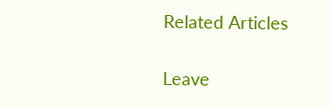Related Articles

Leave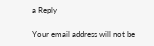a Reply

Your email address will not be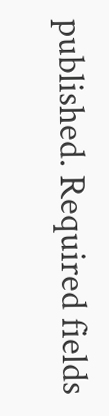published. Required fields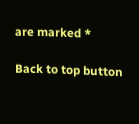are marked *

Back to top button